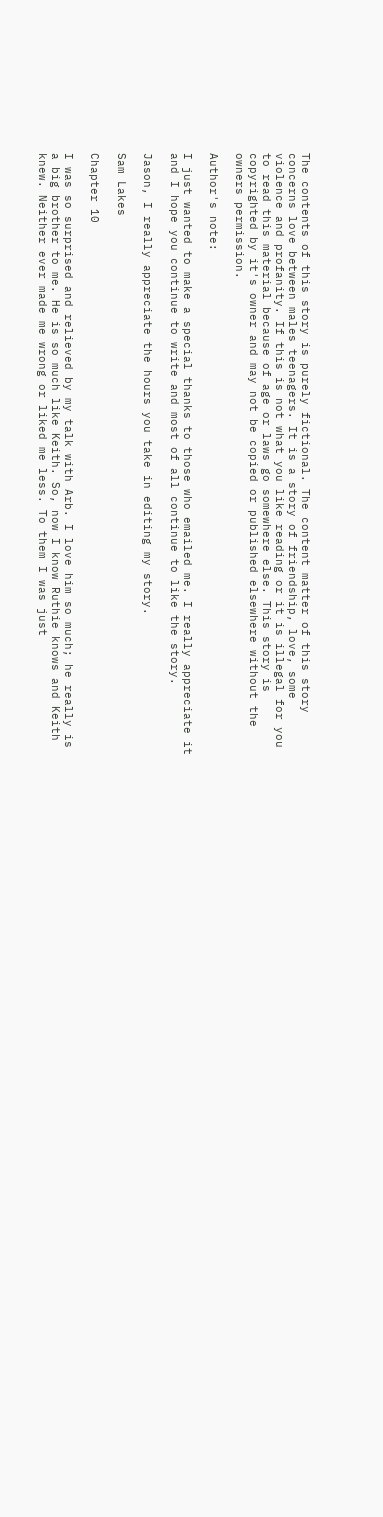The contents of this story is purely fictional. The content matter of this story concerns love between males teenagers. It is a story of friendship, love, some violence and profanity. If this is not what you like reading or it is illegal for you to read this material because of age or laws go somewhere else. This story is copyrighted by it's owner and may not be copied or published elsewhere without the owners permission.

Author's note:

I just wanted to make a special thanks to those who emailed me. I really appreciate it and I hope you continue to write and most of all continue to like the story.

Jason, I really appreciate the hours you take in editing my story.

Sam Lakes

Chapter 10

I was so surprised and relieved by my talk with Arb. I love him so much; he really is a big brother to me. He is so much like Keith. So, now I know Ruthie knows and Keith knew. Neither ever made me wrong or liked me less. To them I was just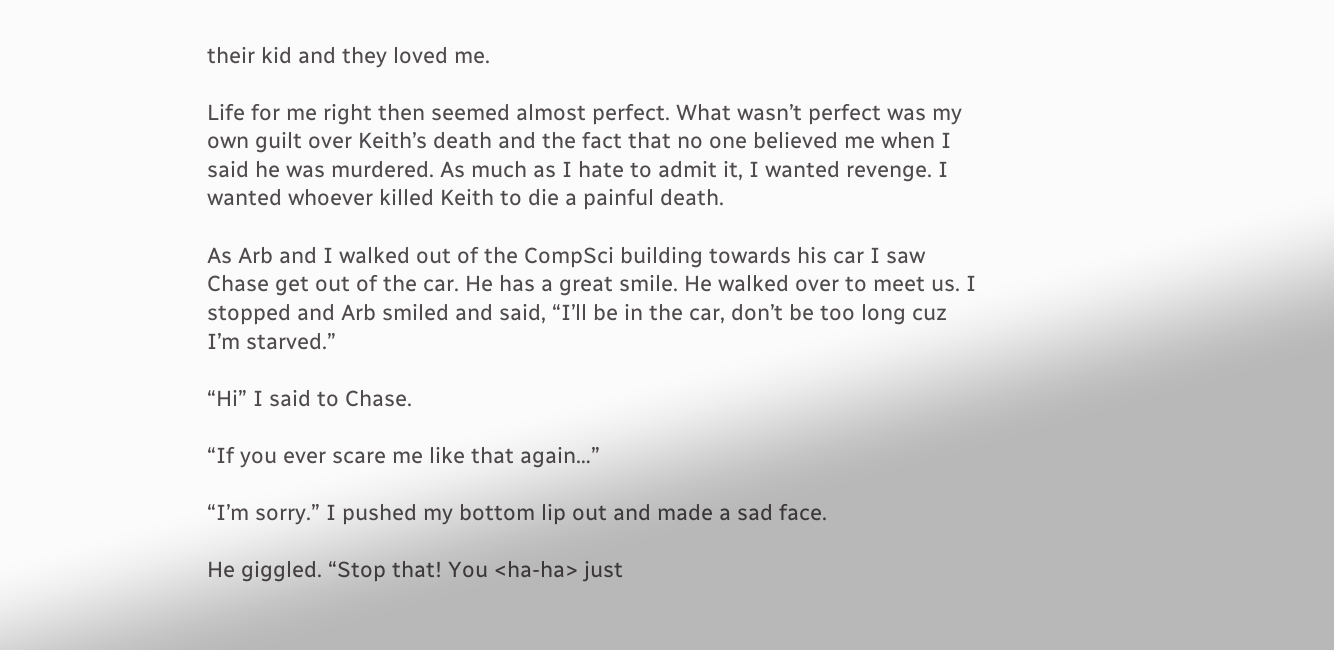their kid and they loved me.

Life for me right then seemed almost perfect. What wasn’t perfect was my own guilt over Keith’s death and the fact that no one believed me when I said he was murdered. As much as I hate to admit it, I wanted revenge. I wanted whoever killed Keith to die a painful death.

As Arb and I walked out of the CompSci building towards his car I saw Chase get out of the car. He has a great smile. He walked over to meet us. I stopped and Arb smiled and said, “I’ll be in the car, don’t be too long cuz I’m starved.”

“Hi” I said to Chase.

“If you ever scare me like that again…”

“I’m sorry.” I pushed my bottom lip out and made a sad face.

He giggled. “Stop that! You <ha-ha> just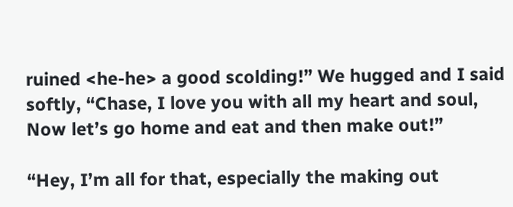ruined <he-he> a good scolding!” We hugged and I said softly, “Chase, I love you with all my heart and soul, Now let’s go home and eat and then make out!”

“Hey, I’m all for that, especially the making out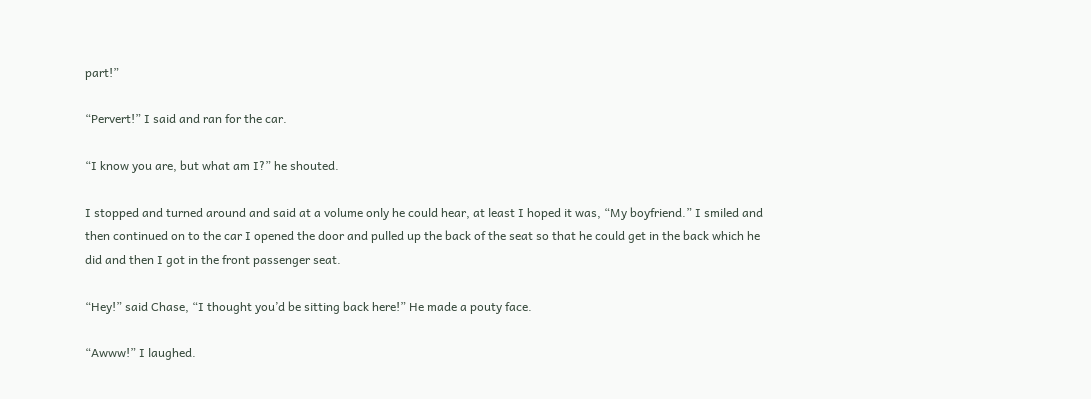part!”

“Pervert!” I said and ran for the car.

“I know you are, but what am I?” he shouted.

I stopped and turned around and said at a volume only he could hear, at least I hoped it was, “My boyfriend.” I smiled and then continued on to the car I opened the door and pulled up the back of the seat so that he could get in the back which he did and then I got in the front passenger seat.

“Hey!” said Chase, “I thought you’d be sitting back here!” He made a pouty face.

“Awww!” I laughed.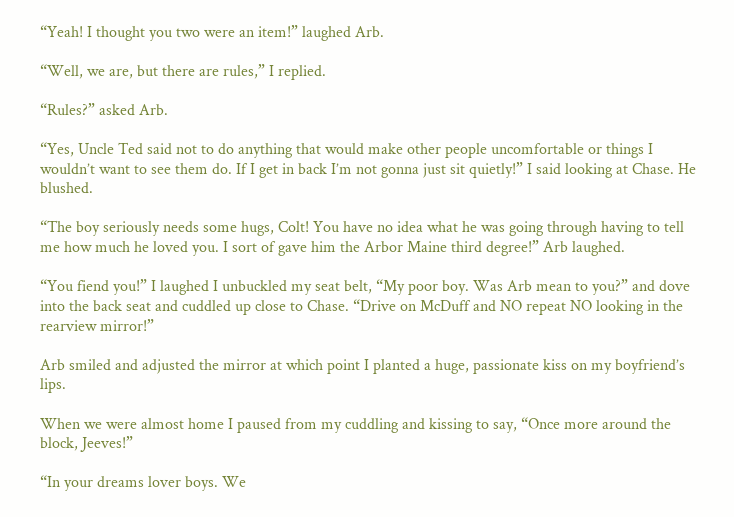“Yeah! I thought you two were an item!” laughed Arb.

“Well, we are, but there are rules,” I replied.

“Rules?” asked Arb.

“Yes, Uncle Ted said not to do anything that would make other people uncomfortable or things I wouldn’t want to see them do. If I get in back I’m not gonna just sit quietly!” I said looking at Chase. He blushed.

“The boy seriously needs some hugs, Colt! You have no idea what he was going through having to tell me how much he loved you. I sort of gave him the Arbor Maine third degree!” Arb laughed.

“You fiend you!” I laughed I unbuckled my seat belt, “My poor boy. Was Arb mean to you?” and dove into the back seat and cuddled up close to Chase. “Drive on McDuff and NO repeat NO looking in the rearview mirror!”

Arb smiled and adjusted the mirror at which point I planted a huge, passionate kiss on my boyfriend’s lips.

When we were almost home I paused from my cuddling and kissing to say, “Once more around the block, Jeeves!”

“In your dreams lover boys. We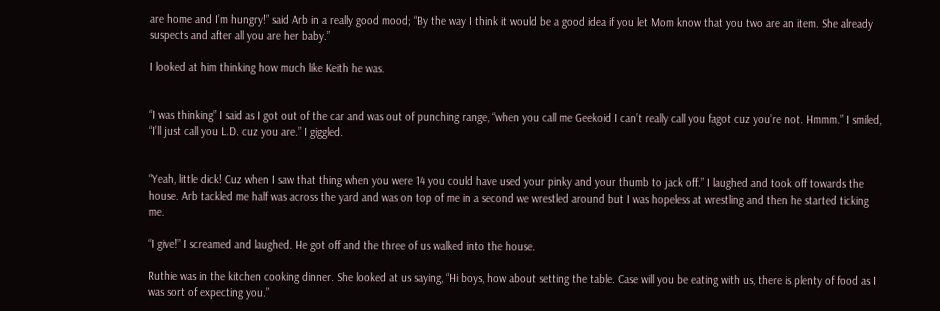are home and I’m hungry!” said Arb in a really good mood; “By the way I think it would be a good idea if you let Mom know that you two are an item. She already suspects and after all you are her baby.”

I looked at him thinking how much like Keith he was.


“I was thinking” I said as I got out of the car and was out of punching range, “when you call me Geekoid I can’t really call you fagot cuz you’re not. Hmmm.” I smiled, “I’ll just call you L.D. cuz you are.” I giggled.


“Yeah, little dick! Cuz when I saw that thing when you were 14 you could have used your pinky and your thumb to jack off.” I laughed and took off towards the house. Arb tackled me half was across the yard and was on top of me in a second we wrestled around but I was hopeless at wrestling and then he started ticking me.

“I give!” I screamed and laughed. He got off and the three of us walked into the house.

Ruthie was in the kitchen cooking dinner. She looked at us saying, “Hi boys, how about setting the table. Case will you be eating with us, there is plenty of food as I was sort of expecting you.”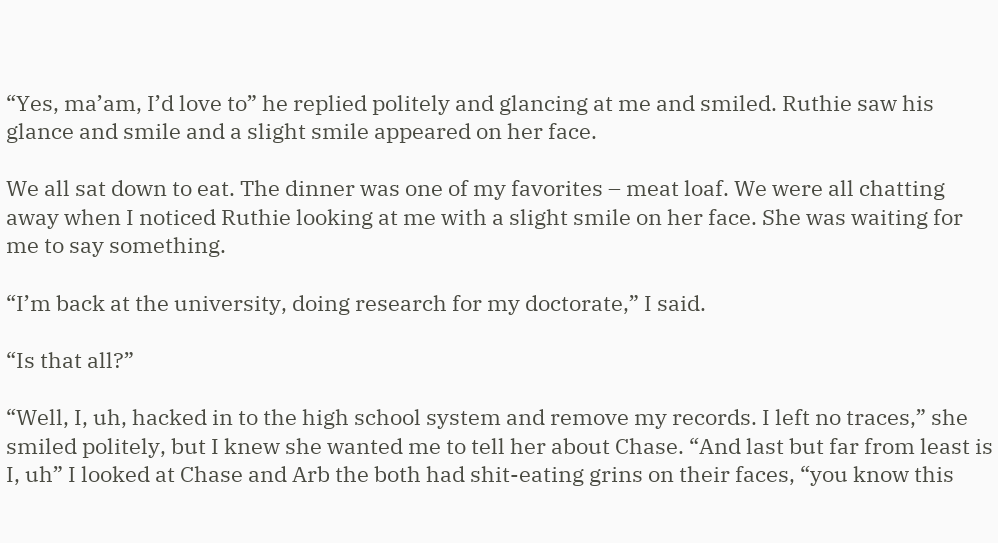“Yes, ma’am, I’d love to” he replied politely and glancing at me and smiled. Ruthie saw his glance and smile and a slight smile appeared on her face.

We all sat down to eat. The dinner was one of my favorites – meat loaf. We were all chatting away when I noticed Ruthie looking at me with a slight smile on her face. She was waiting for me to say something.

“I’m back at the university, doing research for my doctorate,” I said.

“Is that all?”

“Well, I, uh, hacked in to the high school system and remove my records. I left no traces,” she smiled politely, but I knew she wanted me to tell her about Chase. “And last but far from least is I, uh” I looked at Chase and Arb the both had shit-eating grins on their faces, “you know this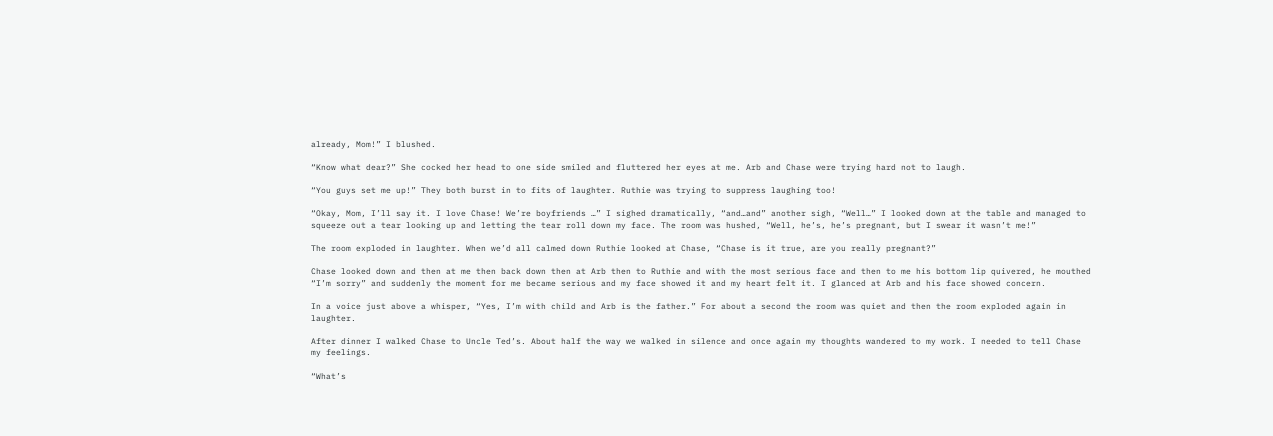already, Mom!” I blushed.

“Know what dear?” She cocked her head to one side smiled and fluttered her eyes at me. Arb and Chase were trying hard not to laugh.

“You guys set me up!” They both burst in to fits of laughter. Ruthie was trying to suppress laughing too!

“Okay, Mom, I’ll say it. I love Chase! We’re boyfriends …” I sighed dramatically, “and…and” another sigh, “Well…” I looked down at the table and managed to squeeze out a tear looking up and letting the tear roll down my face. The room was hushed, “Well, he’s, he’s pregnant, but I swear it wasn’t me!”

The room exploded in laughter. When we’d all calmed down Ruthie looked at Chase, “Chase is it true, are you really pregnant?”

Chase looked down and then at me then back down then at Arb then to Ruthie and with the most serious face and then to me his bottom lip quivered, he mouthed “I’m sorry” and suddenly the moment for me became serious and my face showed it and my heart felt it. I glanced at Arb and his face showed concern.

In a voice just above a whisper, “Yes, I’m with child and Arb is the father.” For about a second the room was quiet and then the room exploded again in laughter.

After dinner I walked Chase to Uncle Ted’s. About half the way we walked in silence and once again my thoughts wandered to my work. I needed to tell Chase my feelings.

“What’s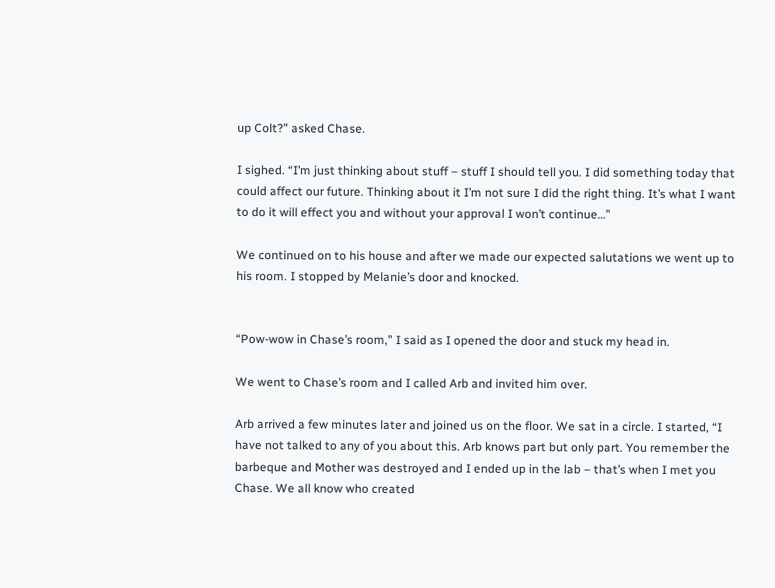up Colt?” asked Chase.

I sighed. “I’m just thinking about stuff – stuff I should tell you. I did something today that could affect our future. Thinking about it I’m not sure I did the right thing. It’s what I want to do it will effect you and without your approval I won’t continue…”

We continued on to his house and after we made our expected salutations we went up to his room. I stopped by Melanie’s door and knocked.


“Pow-wow in Chase’s room,” I said as I opened the door and stuck my head in.

We went to Chase’s room and I called Arb and invited him over.

Arb arrived a few minutes later and joined us on the floor. We sat in a circle. I started, “I have not talked to any of you about this. Arb knows part but only part. You remember the barbeque and Mother was destroyed and I ended up in the lab – that’s when I met you Chase. We all know who created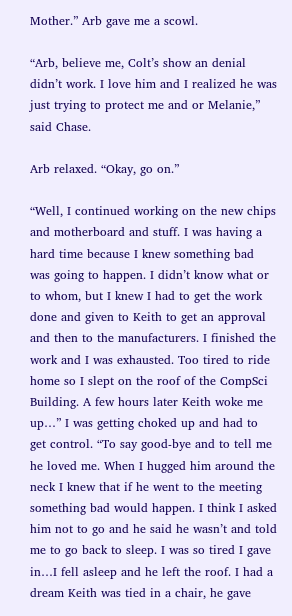Mother.” Arb gave me a scowl.

“Arb, believe me, Colt’s show an denial didn’t work. I love him and I realized he was just trying to protect me and or Melanie,” said Chase.

Arb relaxed. “Okay, go on.”

“Well, I continued working on the new chips and motherboard and stuff. I was having a hard time because I knew something bad was going to happen. I didn’t know what or to whom, but I knew I had to get the work done and given to Keith to get an approval and then to the manufacturers. I finished the work and I was exhausted. Too tired to ride home so I slept on the roof of the CompSci Building. A few hours later Keith woke me up…” I was getting choked up and had to get control. “To say good-bye and to tell me he loved me. When I hugged him around the neck I knew that if he went to the meeting something bad would happen. I think I asked him not to go and he said he wasn’t and told me to go back to sleep. I was so tired I gave in…I fell asleep and he left the roof. I had a dream Keith was tied in a chair, he gave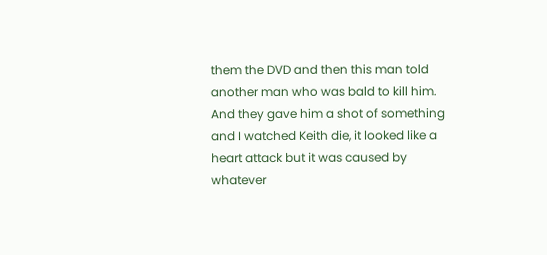them the DVD and then this man told another man who was bald to kill him. And they gave him a shot of something and I watched Keith die, it looked like a heart attack but it was caused by whatever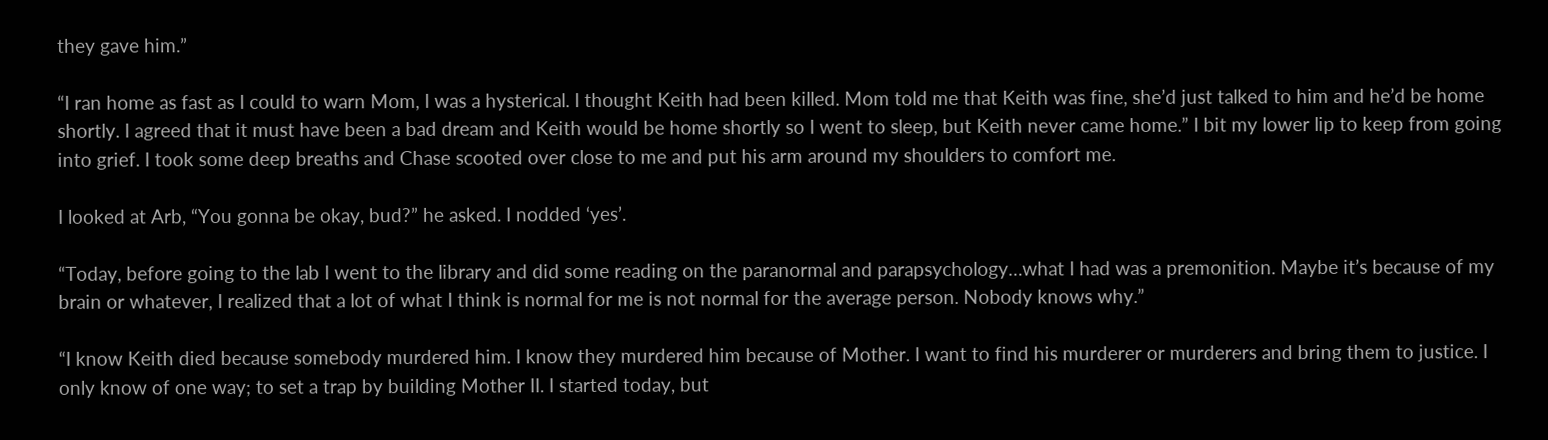they gave him.”

“I ran home as fast as I could to warn Mom, I was a hysterical. I thought Keith had been killed. Mom told me that Keith was fine, she’d just talked to him and he’d be home shortly. I agreed that it must have been a bad dream and Keith would be home shortly so I went to sleep, but Keith never came home.” I bit my lower lip to keep from going into grief. I took some deep breaths and Chase scooted over close to me and put his arm around my shoulders to comfort me.

I looked at Arb, “You gonna be okay, bud?” he asked. I nodded ‘yes’.

“Today, before going to the lab I went to the library and did some reading on the paranormal and parapsychology…what I had was a premonition. Maybe it’s because of my brain or whatever, I realized that a lot of what I think is normal for me is not normal for the average person. Nobody knows why.”

“I know Keith died because somebody murdered him. I know they murdered him because of Mother. I want to find his murderer or murderers and bring them to justice. I only know of one way; to set a trap by building Mother II. I started today, but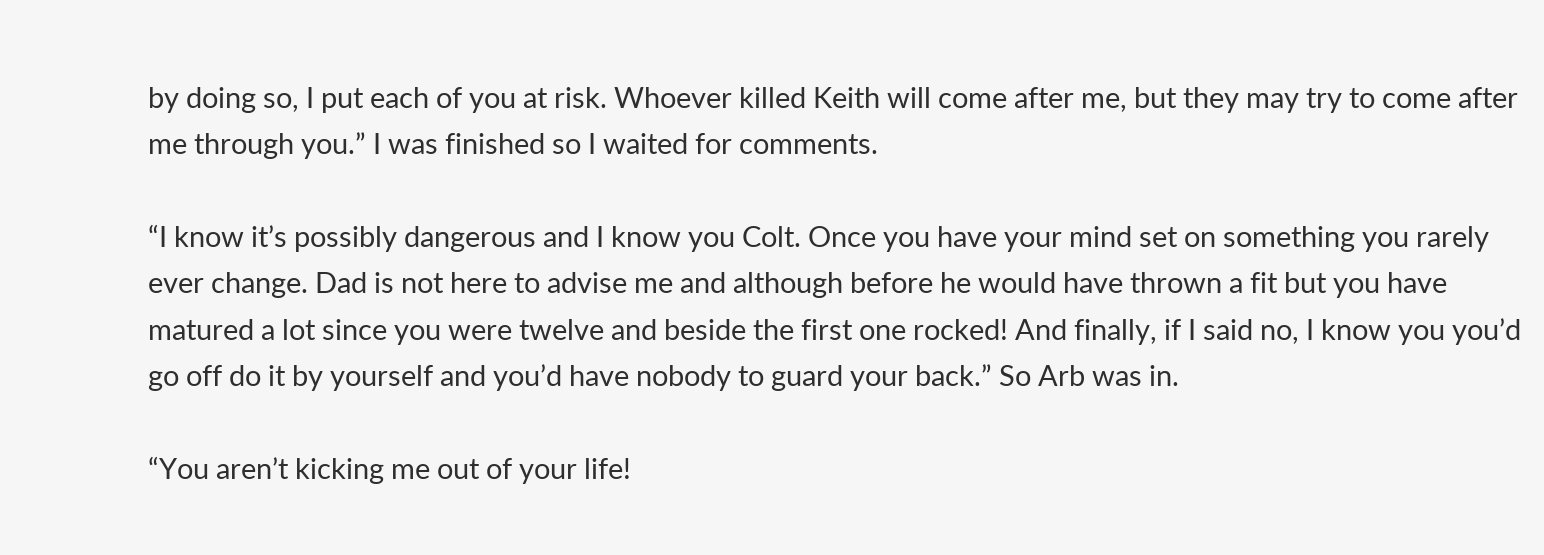by doing so, I put each of you at risk. Whoever killed Keith will come after me, but they may try to come after me through you.” I was finished so I waited for comments.

“I know it’s possibly dangerous and I know you Colt. Once you have your mind set on something you rarely ever change. Dad is not here to advise me and although before he would have thrown a fit but you have matured a lot since you were twelve and beside the first one rocked! And finally, if I said no, I know you you’d go off do it by yourself and you’d have nobody to guard your back.” So Arb was in.

“You aren’t kicking me out of your life!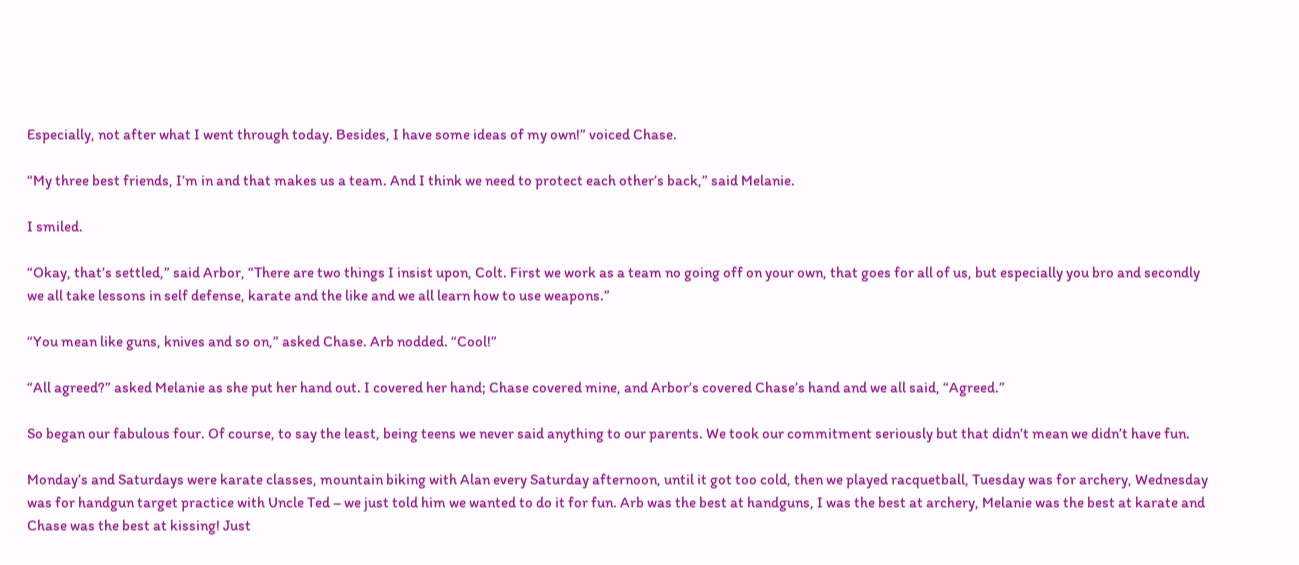Especially, not after what I went through today. Besides, I have some ideas of my own!” voiced Chase.

“My three best friends, I’m in and that makes us a team. And I think we need to protect each other’s back,” said Melanie.

I smiled.

“Okay, that’s settled,” said Arbor, “There are two things I insist upon, Colt. First we work as a team no going off on your own, that goes for all of us, but especially you bro and secondly we all take lessons in self defense, karate and the like and we all learn how to use weapons.”

“You mean like guns, knives and so on,” asked Chase. Arb nodded. “Cool!”

“All agreed?” asked Melanie as she put her hand out. I covered her hand; Chase covered mine, and Arbor’s covered Chase’s hand and we all said, “Agreed.”

So began our fabulous four. Of course, to say the least, being teens we never said anything to our parents. We took our commitment seriously but that didn’t mean we didn’t have fun.

Monday’s and Saturdays were karate classes, mountain biking with Alan every Saturday afternoon, until it got too cold, then we played racquetball, Tuesday was for archery, Wednesday was for handgun target practice with Uncle Ted – we just told him we wanted to do it for fun. Arb was the best at handguns, I was the best at archery, Melanie was the best at karate and Chase was the best at kissing! Just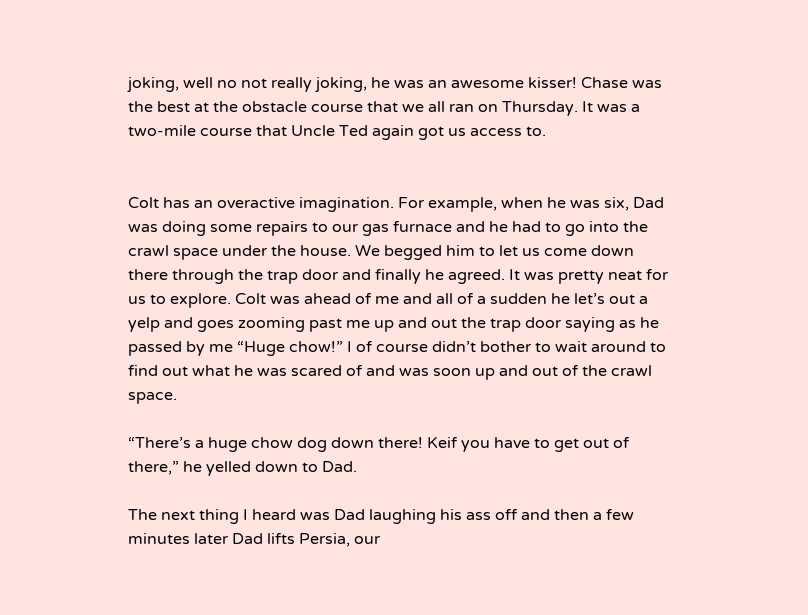joking, well no not really joking, he was an awesome kisser! Chase was the best at the obstacle course that we all ran on Thursday. It was a two-mile course that Uncle Ted again got us access to.


Colt has an overactive imagination. For example, when he was six, Dad was doing some repairs to our gas furnace and he had to go into the crawl space under the house. We begged him to let us come down there through the trap door and finally he agreed. It was pretty neat for us to explore. Colt was ahead of me and all of a sudden he let’s out a yelp and goes zooming past me up and out the trap door saying as he passed by me “Huge chow!” I of course didn’t bother to wait around to find out what he was scared of and was soon up and out of the crawl space.

“There’s a huge chow dog down there! Keif you have to get out of there,” he yelled down to Dad.

The next thing I heard was Dad laughing his ass off and then a few minutes later Dad lifts Persia, our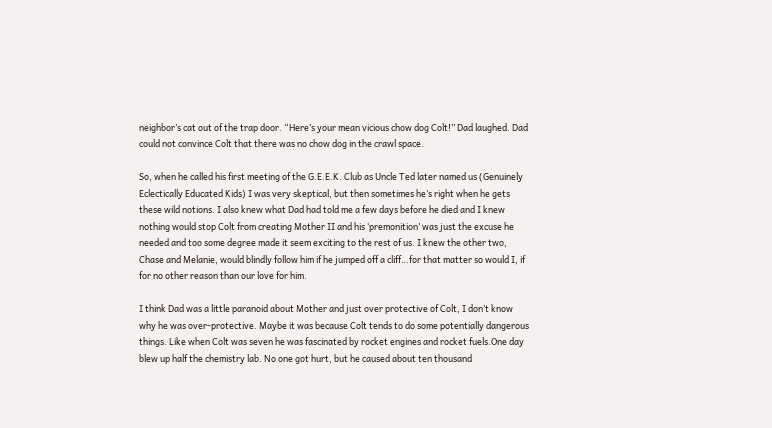neighbor’s cat out of the trap door. “Here’s your mean vicious chow dog Colt!” Dad laughed. Dad could not convince Colt that there was no chow dog in the crawl space.

So, when he called his first meeting of the G.E.E.K. Club as Uncle Ted later named us (Genuinely Eclectically Educated Kids) I was very skeptical, but then sometimes he’s right when he gets these wild notions. I also knew what Dad had told me a few days before he died and I knew nothing would stop Colt from creating Mother II and his ‘premonition’ was just the excuse he needed and too some degree made it seem exciting to the rest of us. I knew the other two, Chase and Melanie, would blindly follow him if he jumped off a cliff…for that matter so would I, if for no other reason than our love for him.

I think Dad was a little paranoid about Mother and just over protective of Colt, I don’t know why he was over-protective. Maybe it was because Colt tends to do some potentially dangerous things. Like when Colt was seven he was fascinated by rocket engines and rocket fuels.One day blew up half the chemistry lab. No one got hurt, but he caused about ten thousand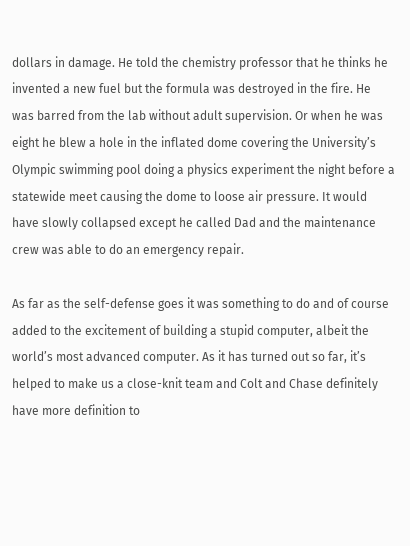dollars in damage. He told the chemistry professor that he thinks he invented a new fuel but the formula was destroyed in the fire. He was barred from the lab without adult supervision. Or when he was eight he blew a hole in the inflated dome covering the University’s Olympic swimming pool doing a physics experiment the night before a statewide meet causing the dome to loose air pressure. It would have slowly collapsed except he called Dad and the maintenance crew was able to do an emergency repair.

As far as the self-defense goes it was something to do and of course added to the excitement of building a stupid computer, albeit the world’s most advanced computer. As it has turned out so far, it’s helped to make us a close-knit team and Colt and Chase definitely have more definition to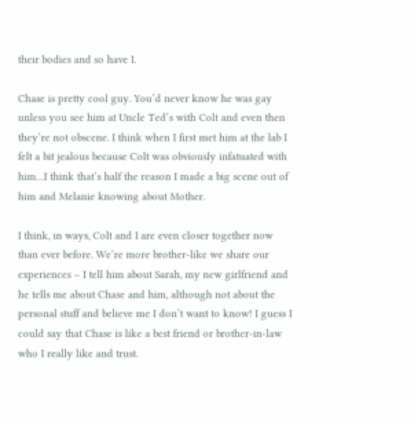their bodies and so have I.

Chase is pretty cool guy. You’d never know he was gay unless you see him at Uncle Ted’s with Colt and even then they’re not obscene. I think when I first met him at the lab I felt a bit jealous because Colt was obviously infatuated with him…I think that’s half the reason I made a big scene out of him and Melanie knowing about Mother.

I think, in ways, Colt and I are even closer together now than ever before. We’re more brother-like we share our experiences – I tell him about Sarah, my new girlfriend and he tells me about Chase and him, although not about the personal stuff and believe me I don’t want to know! I guess I could say that Chase is like a best friend or brother-in-law who I really like and trust.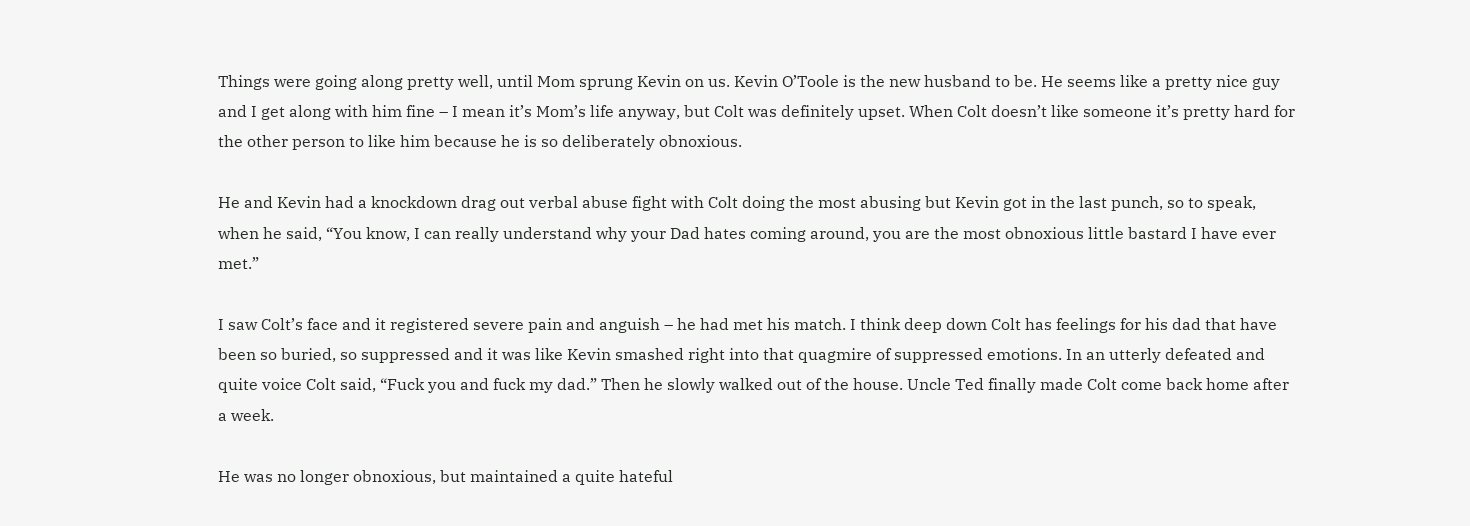Things were going along pretty well, until Mom sprung Kevin on us. Kevin O’Toole is the new husband to be. He seems like a pretty nice guy and I get along with him fine – I mean it’s Mom’s life anyway, but Colt was definitely upset. When Colt doesn’t like someone it’s pretty hard for the other person to like him because he is so deliberately obnoxious.

He and Kevin had a knockdown drag out verbal abuse fight with Colt doing the most abusing but Kevin got in the last punch, so to speak, when he said, “You know, I can really understand why your Dad hates coming around, you are the most obnoxious little bastard I have ever met.”

I saw Colt’s face and it registered severe pain and anguish – he had met his match. I think deep down Colt has feelings for his dad that have been so buried, so suppressed and it was like Kevin smashed right into that quagmire of suppressed emotions. In an utterly defeated and quite voice Colt said, “Fuck you and fuck my dad.” Then he slowly walked out of the house. Uncle Ted finally made Colt come back home after a week.

He was no longer obnoxious, but maintained a quite hateful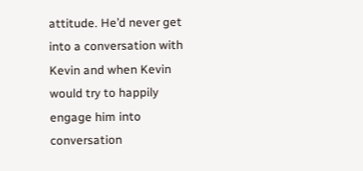attitude. He’d never get into a conversation with Kevin and when Kevin would try to happily engage him into conversation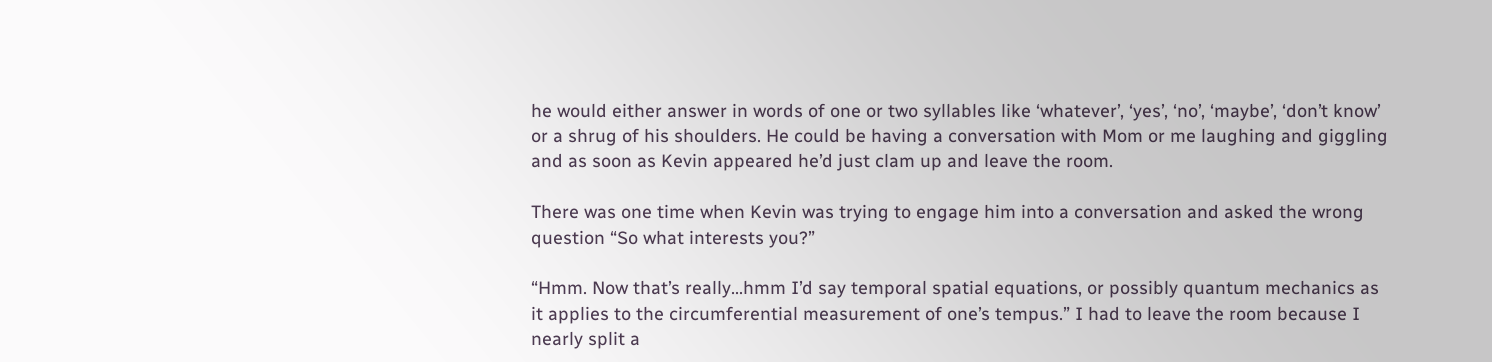he would either answer in words of one or two syllables like ‘whatever’, ‘yes’, ‘no’, ‘maybe’, ‘don’t know’ or a shrug of his shoulders. He could be having a conversation with Mom or me laughing and giggling and as soon as Kevin appeared he’d just clam up and leave the room.

There was one time when Kevin was trying to engage him into a conversation and asked the wrong question “So what interests you?”

“Hmm. Now that’s really…hmm I’d say temporal spatial equations, or possibly quantum mechanics as it applies to the circumferential measurement of one’s tempus.” I had to leave the room because I nearly split a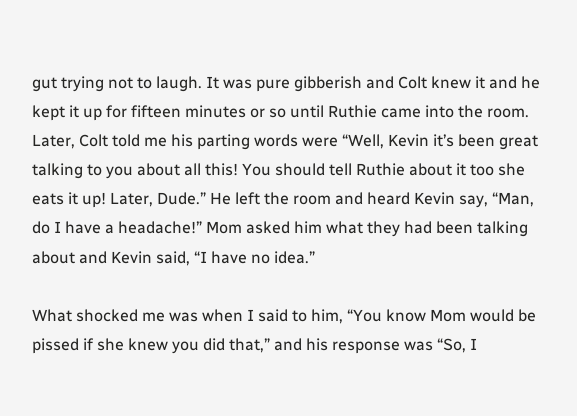gut trying not to laugh. It was pure gibberish and Colt knew it and he kept it up for fifteen minutes or so until Ruthie came into the room. Later, Colt told me his parting words were “Well, Kevin it’s been great talking to you about all this! You should tell Ruthie about it too she eats it up! Later, Dude.” He left the room and heard Kevin say, “Man, do I have a headache!” Mom asked him what they had been talking about and Kevin said, “I have no idea.”

What shocked me was when I said to him, “You know Mom would be pissed if she knew you did that,” and his response was “So, I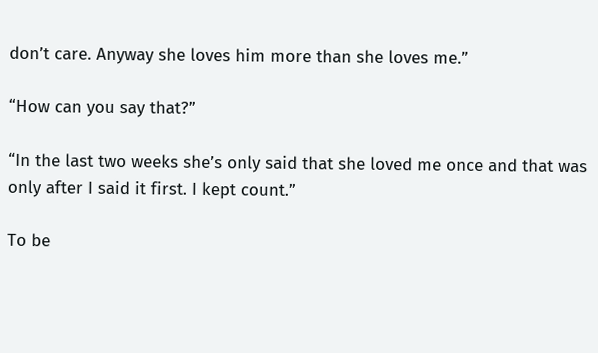don’t care. Anyway she loves him more than she loves me.”

“How can you say that?”

“In the last two weeks she’s only said that she loved me once and that was only after I said it first. I kept count.”

To be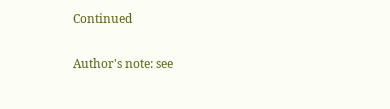Continued

Author's note: see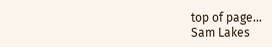top of page...
Sam Lakes